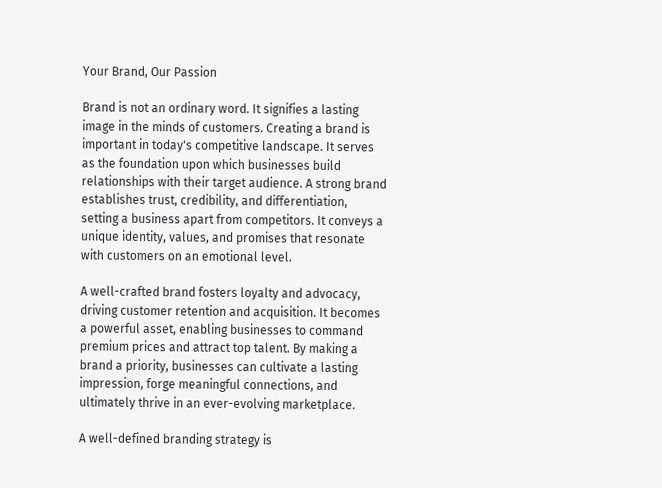Your Brand, Our Passion

Brand is not an ordinary word. It signifies a lasting image in the minds of customers. Creating a brand is important in today's competitive landscape. It serves as the foundation upon which businesses build relationships with their target audience. A strong brand establishes trust, credibility, and differentiation, setting a business apart from competitors. It conveys a unique identity, values, and promises that resonate with customers on an emotional level.

A well-crafted brand fosters loyalty and advocacy, driving customer retention and acquisition. It becomes a powerful asset, enabling businesses to command premium prices and attract top talent. By making a brand a priority, businesses can cultivate a lasting impression, forge meaningful connections, and ultimately thrive in an ever-evolving marketplace.

A well-defined branding strategy is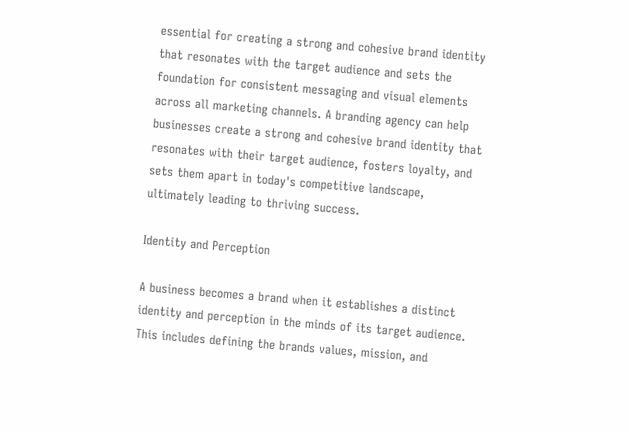essential for creating a strong and cohesive brand identity that resonates with the target audience and sets the foundation for consistent messaging and visual elements across all marketing channels. A branding agency can help businesses create a strong and cohesive brand identity that resonates with their target audience, fosters loyalty, and sets them apart in today's competitive landscape, ultimately leading to thriving success.

Identity and Perception

A business becomes a brand when it establishes a distinct identity and perception in the minds of its target audience. This includes defining the brands values, mission, and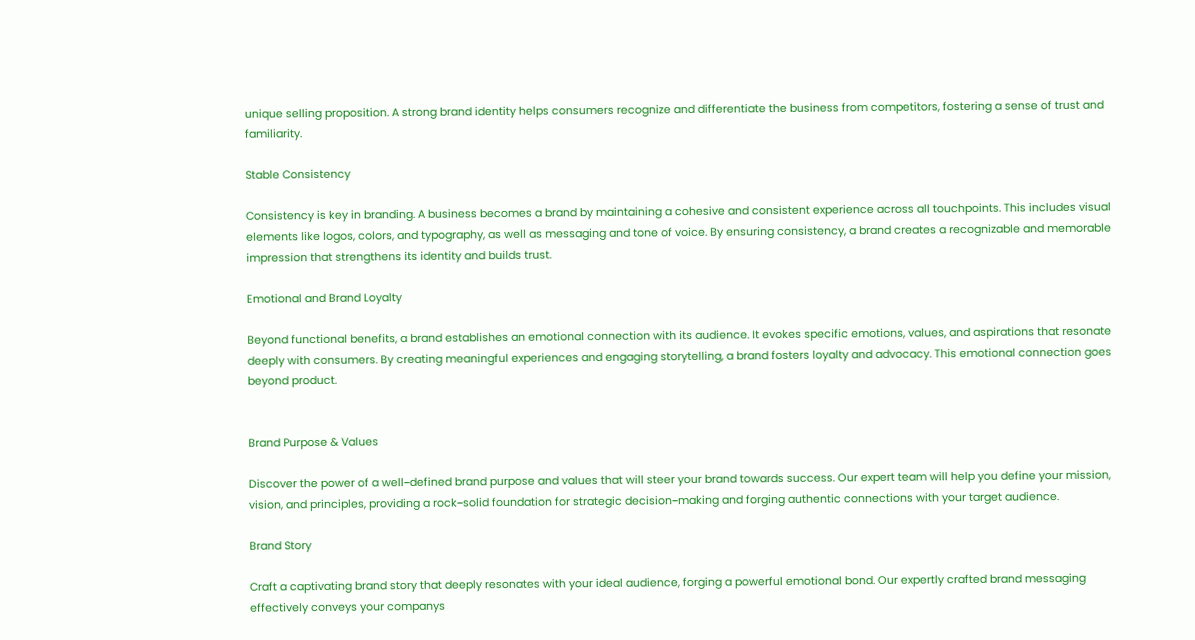unique selling proposition. A strong brand identity helps consumers recognize and differentiate the business from competitors, fostering a sense of trust and familiarity.

Stable Consistency

Consistency is key in branding. A business becomes a brand by maintaining a cohesive and consistent experience across all touchpoints. This includes visual elements like logos, colors, and typography, as well as messaging and tone of voice. By ensuring consistency, a brand creates a recognizable and memorable impression that strengthens its identity and builds trust.

Emotional and Brand Loyalty

Beyond functional benefits, a brand establishes an emotional connection with its audience. It evokes specific emotions, values, and aspirations that resonate deeply with consumers. By creating meaningful experiences and engaging storytelling, a brand fosters loyalty and advocacy. This emotional connection goes beyond product.


Brand Purpose & Values

Discover the power of a well−defined brand purpose and values that will steer your brand towards success. Our expert team will help you define your mission, vision, and principles, providing a rock−solid foundation for strategic decision−making and forging authentic connections with your target audience.

Brand Story

Craft a captivating brand story that deeply resonates with your ideal audience, forging a powerful emotional bond. Our expertly crafted brand messaging effectively conveys your companys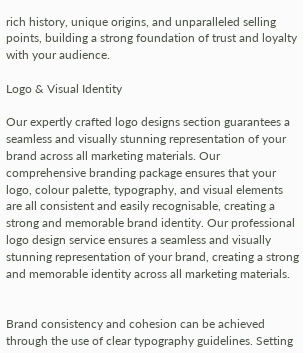rich history, unique origins, and unparalleled selling points, building a strong foundation of trust and loyalty with your audience.

Logo & Visual Identity

Our expertly crafted logo designs section guarantees a seamless and visually stunning representation of your brand across all marketing materials. Our comprehensive branding package ensures that your logo, colour palette, typography, and visual elements are all consistent and easily recognisable, creating a strong and memorable brand identity. Our professional logo design service ensures a seamless and visually stunning representation of your brand, creating a strong and memorable identity across all marketing materials.


Brand consistency and cohesion can be achieved through the use of clear typography guidelines. Setting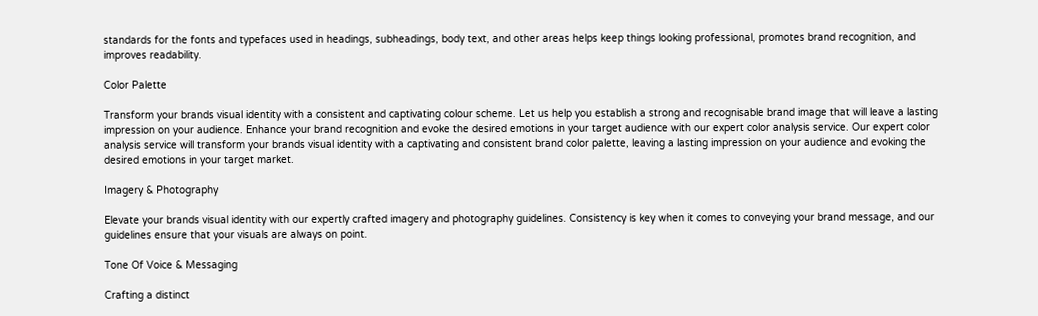standards for the fonts and typefaces used in headings, subheadings, body text, and other areas helps keep things looking professional, promotes brand recognition, and improves readability.

Color Palette

Transform your brands visual identity with a consistent and captivating colour scheme. Let us help you establish a strong and recognisable brand image that will leave a lasting impression on your audience. Enhance your brand recognition and evoke the desired emotions in your target audience with our expert color analysis service. Our expert color analysis service will transform your brands visual identity with a captivating and consistent brand color palette, leaving a lasting impression on your audience and evoking the desired emotions in your target market.

Imagery & Photography

Elevate your brands visual identity with our expertly crafted imagery and photography guidelines. Consistency is key when it comes to conveying your brand message, and our guidelines ensure that your visuals are always on point.

Tone Of Voice & Messaging

Crafting a distinct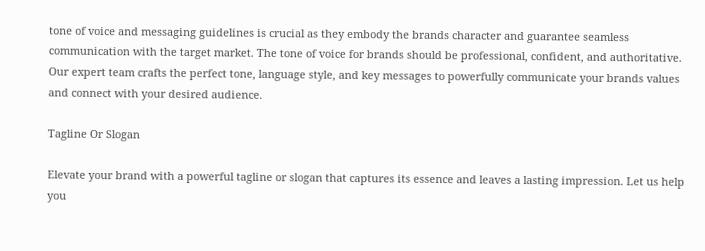tone of voice and messaging guidelines is crucial as they embody the brands character and guarantee seamless communication with the target market. The tone of voice for brands should be professional, confident, and authoritative. Our expert team crafts the perfect tone, language style, and key messages to powerfully communicate your brands values and connect with your desired audience.

Tagline Or Slogan

Elevate your brand with a powerful tagline or slogan that captures its essence and leaves a lasting impression. Let us help you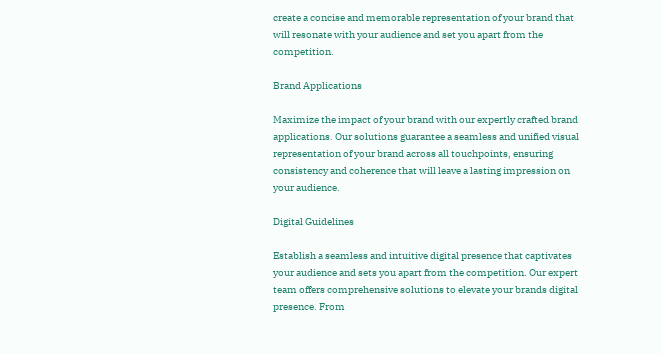create a concise and memorable representation of your brand that will resonate with your audience and set you apart from the competition.

Brand Applications

Maximize the impact of your brand with our expertly crafted brand applications. Our solutions guarantee a seamless and unified visual representation of your brand across all touchpoints, ensuring consistency and coherence that will leave a lasting impression on your audience.

Digital Guidelines

Establish a seamless and intuitive digital presence that captivates your audience and sets you apart from the competition. Our expert team offers comprehensive solutions to elevate your brands digital presence. From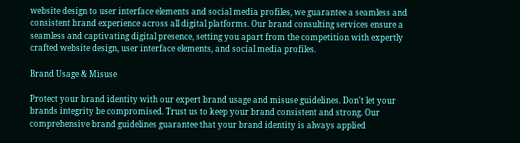website design to user interface elements and social media profiles, we guarantee a seamless and consistent brand experience across all digital platforms. Our brand consulting services ensure a seamless and captivating digital presence, setting you apart from the competition with expertly crafted website design, user interface elements, and social media profiles.

Brand Usage & Misuse

Protect your brand identity with our expert brand usage and misuse guidelines. Don't let your brands integrity be compromised. Trust us to keep your brand consistent and strong. Our comprehensive brand guidelines guarantee that your brand identity is always applied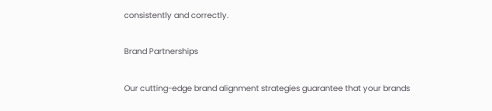consistently and correctly.

Brand Partnerships

Our cutting-edge brand alignment strategies guarantee that your brands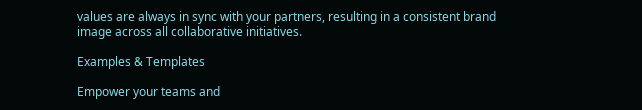values are always in sync with your partners, resulting in a consistent brand image across all collaborative initiatives.

Examples & Templates

Empower your teams and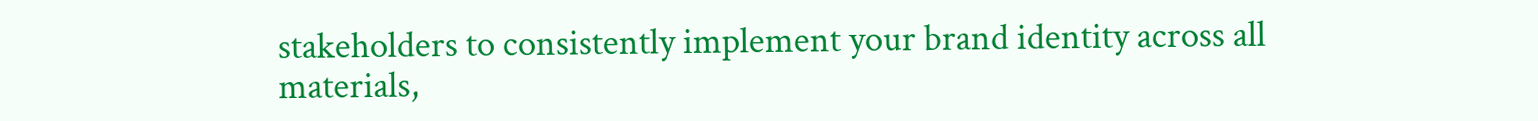stakeholders to consistently implement your brand identity across all materials,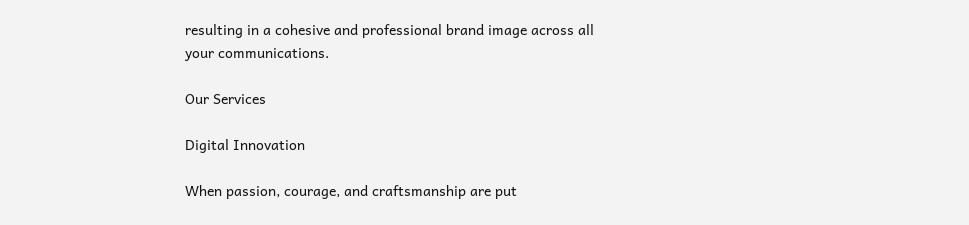resulting in a cohesive and professional brand image across all your communications.

Our Services

Digital Innovation

When passion, courage, and craftsmanship are put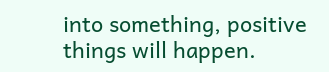into something, positive things will happen.